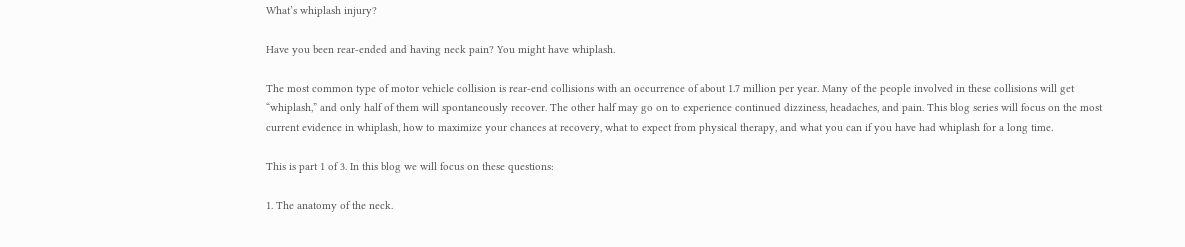What’s whiplash injury?

Have you been rear-ended and having neck pain? You might have whiplash.

The most common type of motor vehicle collision is rear-end collisions with an occurrence of about 1.7 million per year. Many of the people involved in these collisions will get “whiplash,” and only half of them will spontaneously recover. The other half may go on to experience continued dizziness, headaches, and pain. This blog series will focus on the most current evidence in whiplash, how to maximize your chances at recovery, what to expect from physical therapy, and what you can if you have had whiplash for a long time.

This is part 1 of 3. In this blog we will focus on these questions:

1. The anatomy of the neck.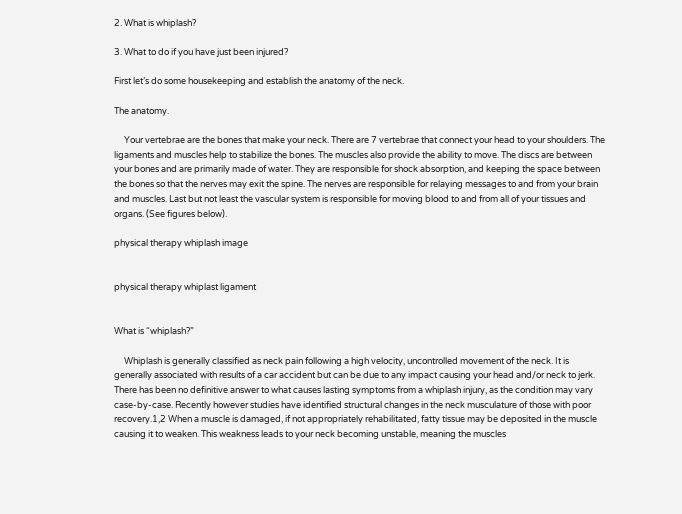2. What is whiplash?

3. What to do if you have just been injured?

First let’s do some housekeeping and establish the anatomy of the neck.

The anatomy.

     Your vertebrae are the bones that make your neck. There are 7 vertebrae that connect your head to your shoulders. The ligaments and muscles help to stabilize the bones. The muscles also provide the ability to move. The discs are between your bones and are primarily made of water. They are responsible for shock absorption, and keeping the space between the bones so that the nerves may exit the spine. The nerves are responsible for relaying messages to and from your brain and muscles. Last but not least the vascular system is responsible for moving blood to and from all of your tissues and organs. (See figures below).

physical therapy whiplash image


physical therapy whiplast ligament


What is “whiplash?”

     Whiplash is generally classified as neck pain following a high velocity, uncontrolled movement of the neck. It is generally associated with results of a car accident but can be due to any impact causing your head and/or neck to jerk.  There has been no definitive answer to what causes lasting symptoms from a whiplash injury, as the condition may vary case-by-case. Recently however studies have identified structural changes in the neck musculature of those with poor recovery.1,2 When a muscle is damaged, if not appropriately rehabilitated, fatty tissue may be deposited in the muscle causing it to weaken. This weakness leads to your neck becoming unstable, meaning the muscles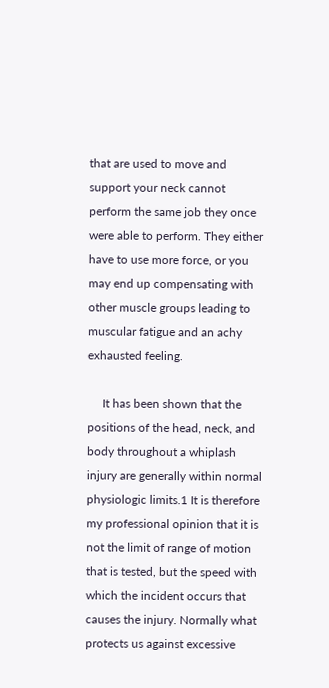that are used to move and support your neck cannot perform the same job they once were able to perform. They either have to use more force, or you may end up compensating with other muscle groups leading to muscular fatigue and an achy exhausted feeling.

     It has been shown that the positions of the head, neck, and body throughout a whiplash injury are generally within normal physiologic limits.1 It is therefore my professional opinion that it is not the limit of range of motion that is tested, but the speed with which the incident occurs that causes the injury. Normally what protects us against excessive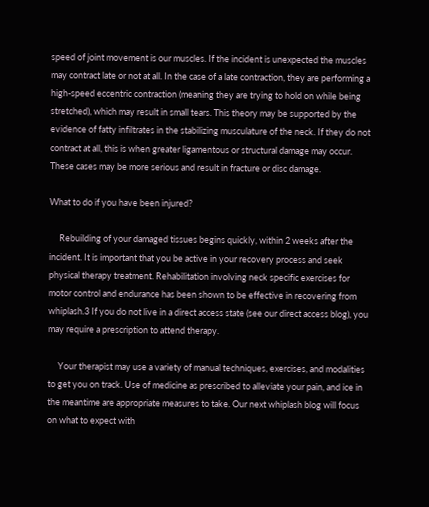speed of joint movement is our muscles. If the incident is unexpected the muscles may contract late or not at all. In the case of a late contraction, they are performing a high-speed eccentric contraction (meaning they are trying to hold on while being stretched), which may result in small tears. This theory may be supported by the evidence of fatty infiltrates in the stabilizing musculature of the neck. If they do not contract at all, this is when greater ligamentous or structural damage may occur. These cases may be more serious and result in fracture or disc damage.

What to do if you have been injured?

     Rebuilding of your damaged tissues begins quickly, within 2 weeks after the incident. It is important that you be active in your recovery process and seek physical therapy treatment. Rehabilitation involving neck specific exercises for motor control and endurance has been shown to be effective in recovering from whiplash.3 If you do not live in a direct access state (see our direct access blog), you may require a prescription to attend therapy.

     Your therapist may use a variety of manual techniques, exercises, and modalities to get you on track. Use of medicine as prescribed to alleviate your pain, and ice in the meantime are appropriate measures to take. Our next whiplash blog will focus on what to expect with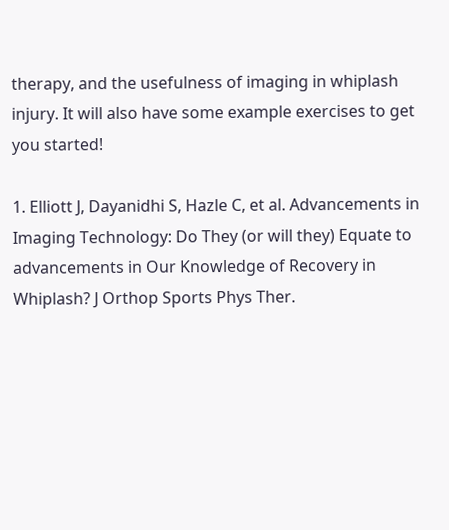therapy, and the usefulness of imaging in whiplash injury. It will also have some example exercises to get you started!

1. Elliott J, Dayanidhi S, Hazle C, et al. Advancements in Imaging Technology: Do They (or will they) Equate to advancements in Our Knowledge of Recovery in Whiplash? J Orthop Sports Phys Ther.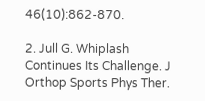46(10):862-870.

2. Jull G. Whiplash Continues Its Challenge. J Orthop Sports Phys Ther.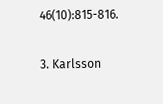46(10):815-816.

3. Karlsson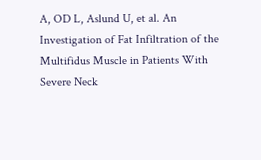A, OD L, Aslund U, et al. An Investigation of Fat Infiltration of the Multifidus Muscle in Patients With Severe Neck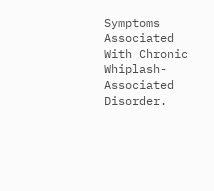Symptoms Associated With Chronic Whiplash-Associated Disorder.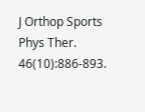J Orthop Sports Phys Ther. 46(10):886-893.